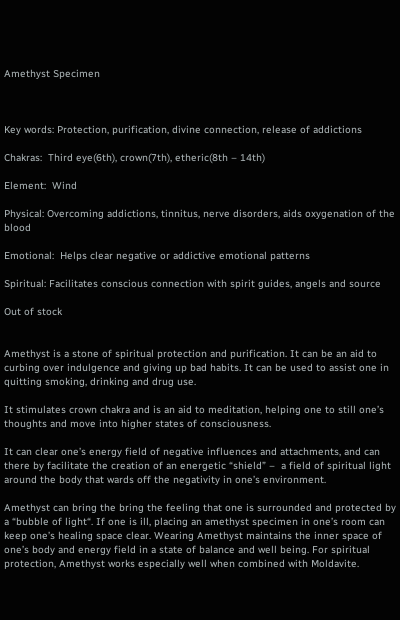Amethyst Specimen



Key words: Protection, purification, divine connection, release of addictions

Chakras:  Third eye(6th), crown(7th), etheric(8th – 14th)

Element:  Wind

Physical: Overcoming addictions, tinnitus, nerve disorders, aids oxygenation of the blood

Emotional:  Helps clear negative or addictive emotional patterns

Spiritual: Facilitates conscious connection with spirit guides, angels and source

Out of stock


Amethyst is a stone of spiritual protection and purification. It can be an aid to curbing over indulgence and giving up bad habits. It can be used to assist one in quitting smoking, drinking and drug use.

It stimulates crown chakra and is an aid to meditation, helping one to still one’s thoughts and move into higher states of consciousness.

It can clear one’s energy field of negative influences and attachments, and can there by facilitate the creation of an energetic “shield” –  a field of spiritual light around the body that wards off the negativity in one’s environment.

Amethyst can bring the bring the feeling that one is surrounded and protected by a “bubble of light“. If one is ill, placing an amethyst specimen in one’s room can keep one’s healing space clear. Wearing Amethyst maintains the inner space of one’s body and energy field in a state of balance and well being. For spiritual protection, Amethyst works especially well when combined with Moldavite.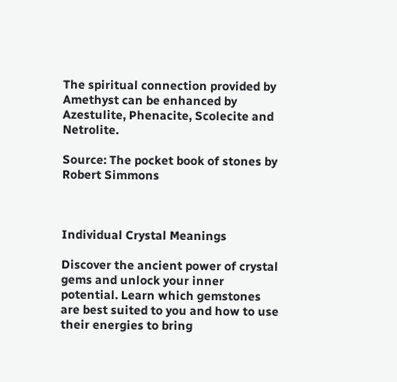The spiritual connection provided by Amethyst can be enhanced by Azestulite, Phenacite, Scolecite and Netrolite.

Source: The pocket book of stones by Robert Simmons



Individual Crystal Meanings

Discover the ancient power of crystal gems and unlock your inner potential. Learn which gemstones are best suited to you and how to use their energies to bring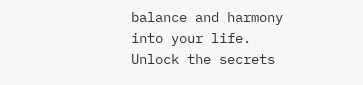balance and harmony into your life. Unlock the secrets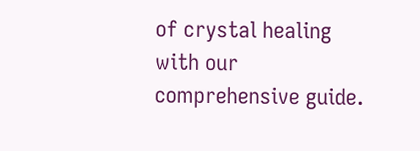of crystal healing with our comprehensive guide.